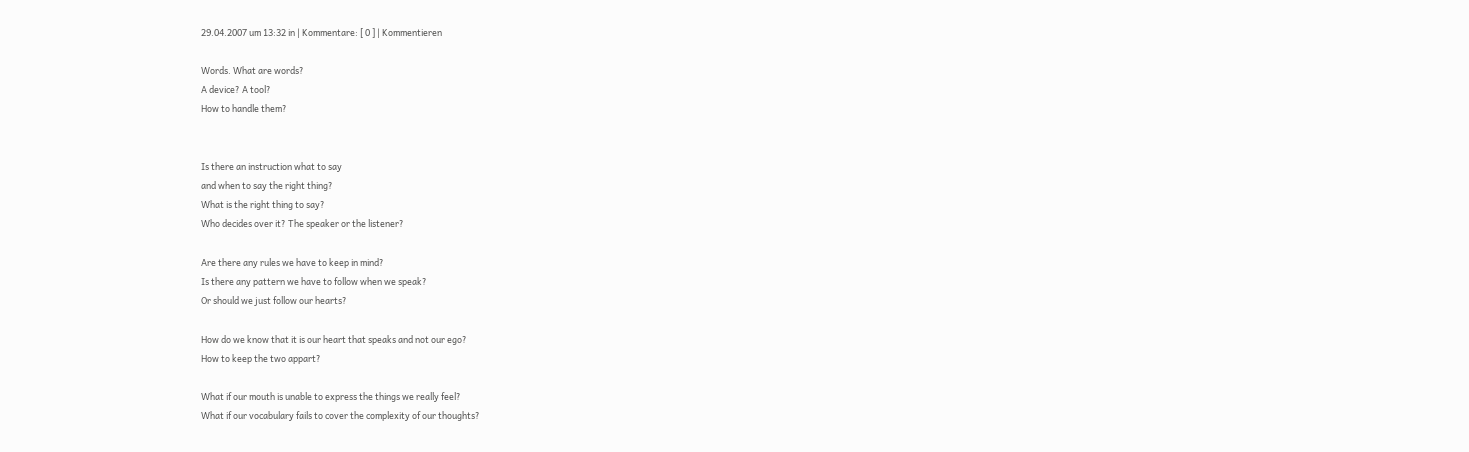29.04.2007 um 13:32 in | Kommentare: [ 0 ] | Kommentieren

Words. What are words?
A device? A tool?
How to handle them?


Is there an instruction what to say
and when to say the right thing?
What is the right thing to say?
Who decides over it? The speaker or the listener?

Are there any rules we have to keep in mind?
Is there any pattern we have to follow when we speak?
Or should we just follow our hearts?

How do we know that it is our heart that speaks and not our ego?
How to keep the two appart?

What if our mouth is unable to express the things we really feel?
What if our vocabulary fails to cover the complexity of our thoughts?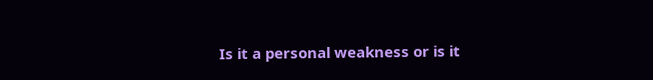Is it a personal weakness or is it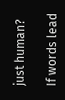just human?

If words lead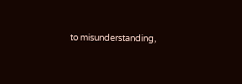to misunderstanding,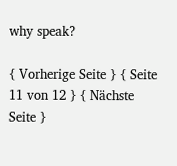why speak?

{ Vorherige Seite } { Seite 11 von 12 } { Nächste Seite }